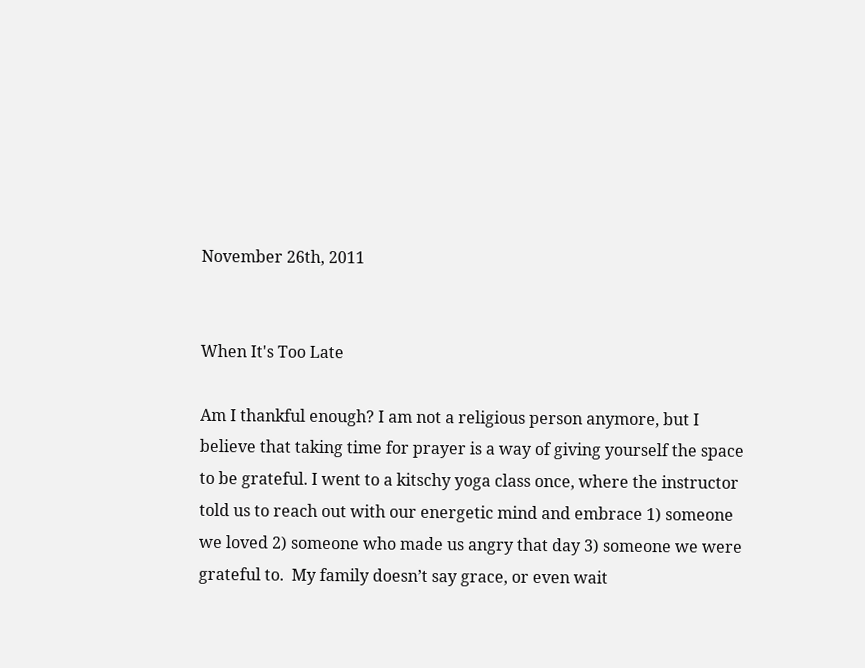November 26th, 2011


When It's Too Late

Am I thankful enough? I am not a religious person anymore, but I believe that taking time for prayer is a way of giving yourself the space to be grateful. I went to a kitschy yoga class once, where the instructor told us to reach out with our energetic mind and embrace 1) someone we loved 2) someone who made us angry that day 3) someone we were grateful to.  My family doesn’t say grace, or even wait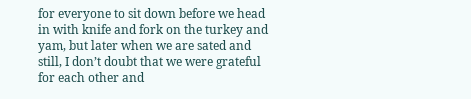for everyone to sit down before we head in with knife and fork on the turkey and yam, but later when we are sated and still, I don’t doubt that we were grateful for each other and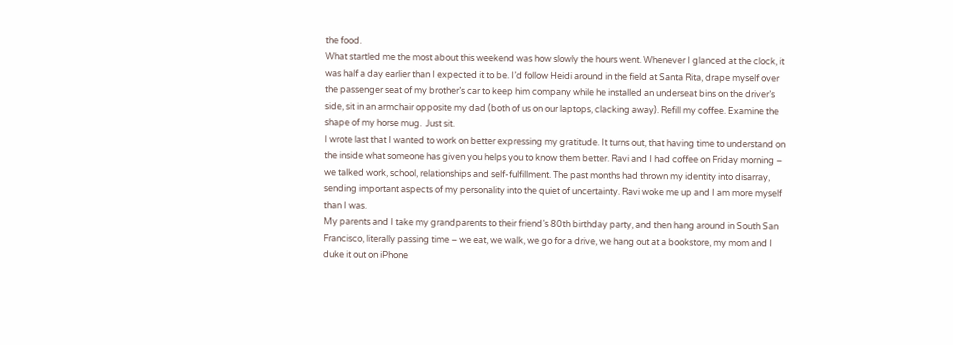the food.
What startled me the most about this weekend was how slowly the hours went. Whenever I glanced at the clock, it was half a day earlier than I expected it to be. I’d follow Heidi around in the field at Santa Rita, drape myself over the passenger seat of my brother’s car to keep him company while he installed an underseat bins on the driver’s side, sit in an armchair opposite my dad (both of us on our laptops, clacking away). Refill my coffee. Examine the shape of my horse mug.  Just sit.
I wrote last that I wanted to work on better expressing my gratitude. It turns out, that having time to understand on the inside what someone has given you helps you to know them better. Ravi and I had coffee on Friday morning – we talked work, school, relationships and self-fulfillment. The past months had thrown my identity into disarray, sending important aspects of my personality into the quiet of uncertainty. Ravi woke me up and I am more myself than I was.
My parents and I take my grandparents to their friend’s 80th birthday party, and then hang around in South San Francisco, literally passing time – we eat, we walk, we go for a drive, we hang out at a bookstore, my mom and I duke it out on iPhone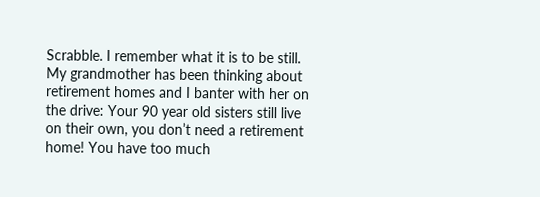Scrabble. I remember what it is to be still.  My grandmother has been thinking about retirement homes and I banter with her on the drive: Your 90 year old sisters still live on their own, you don’t need a retirement home! You have too much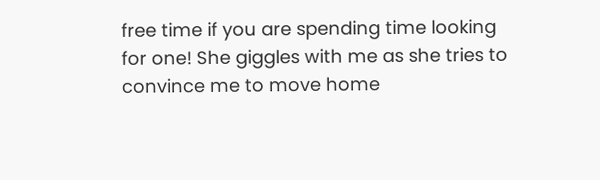free time if you are spending time looking for one! She giggles with me as she tries to convince me to move home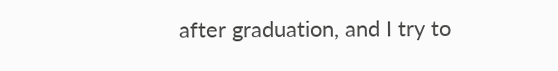after graduation, and I try to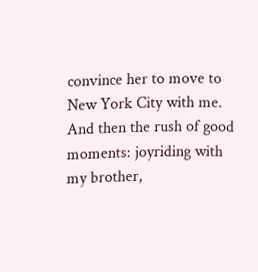convince her to move to New York City with me.
And then the rush of good moments: joyriding with my brother,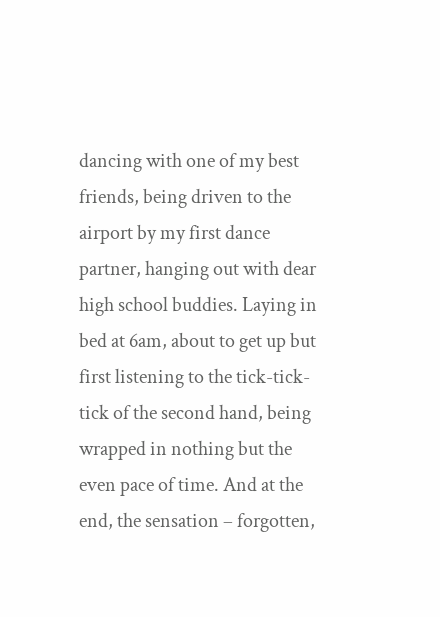dancing with one of my best friends, being driven to the airport by my first dance partner, hanging out with dear high school buddies. Laying in bed at 6am, about to get up but first listening to the tick-tick-tick of the second hand, being wrapped in nothing but the even pace of time. And at the end, the sensation – forgotten,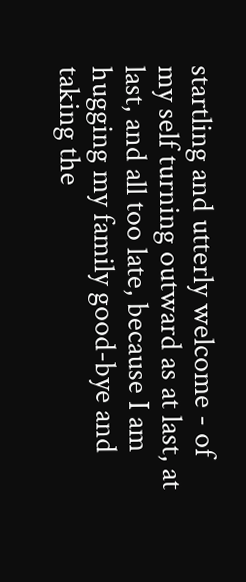startling and utterly welcome - of my self turning outward as at last, at last, and all too late, because I am hugging my family good-bye and taking the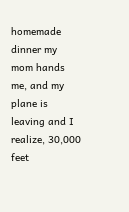homemade dinner my mom hands me, and my plane is leaving and I realize, 30,000 feet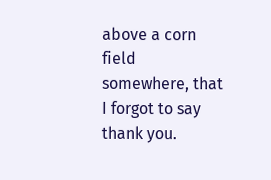above a corn field somewhere, that I forgot to say thank you.